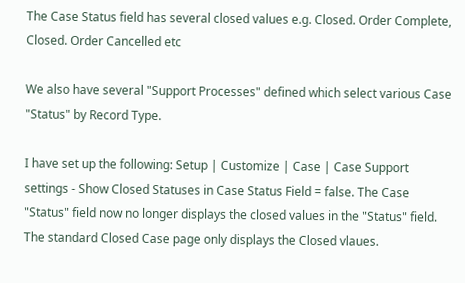The Case Status field has several closed values e.g. Closed. Order Complete, Closed. Order Cancelled etc

We also have several "Support Processes" defined which select various Case "Status" by Record Type.

I have set up the following: Setup | Customize | Case | Case Support settings - Show Closed Statuses in Case Status Field = false. The Case "Status" field now no longer displays the closed values in the "Status" field. The standard Closed Case page only displays the Closed vlaues.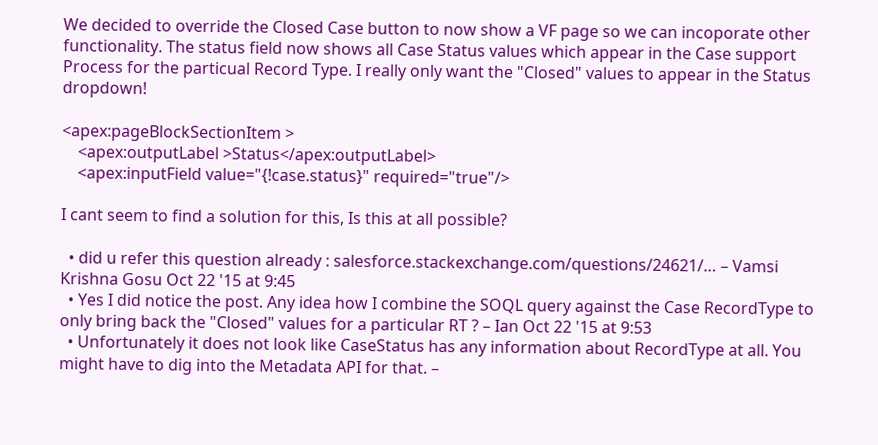We decided to override the Closed Case button to now show a VF page so we can incoporate other functionality. The status field now shows all Case Status values which appear in the Case support Process for the particual Record Type. I really only want the "Closed" values to appear in the Status dropdown!

<apex:pageBlockSectionItem >
    <apex:outputLabel >Status</apex:outputLabel>
    <apex:inputField value="{!case.status}" required="true"/>

I cant seem to find a solution for this, Is this at all possible?

  • did u refer this question already : salesforce.stackexchange.com/questions/24621/… – Vamsi Krishna Gosu Oct 22 '15 at 9:45
  • Yes I did notice the post. Any idea how I combine the SOQL query against the Case RecordType to only bring back the "Closed" values for a particular RT ? – Ian Oct 22 '15 at 9:53
  • Unfortunately it does not look like CaseStatus has any information about RecordType at all. You might have to dig into the Metadata API for that. –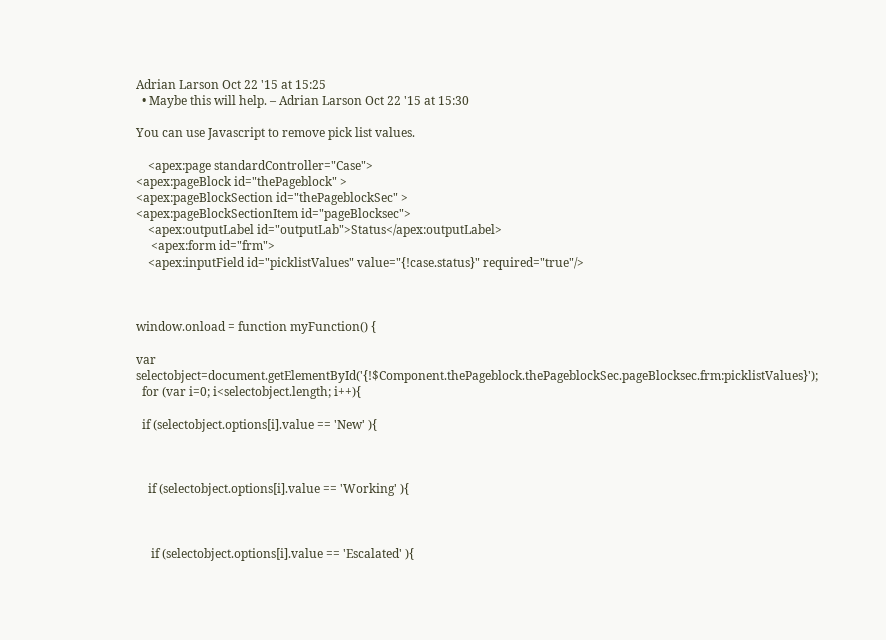Adrian Larson Oct 22 '15 at 15:25
  • Maybe this will help. – Adrian Larson Oct 22 '15 at 15:30

You can use Javascript to remove pick list values.

    <apex:page standardController="Case">
<apex:pageBlock id="thePageblock" >
<apex:pageBlockSection id="thePageblockSec" >
<apex:pageBlockSectionItem id="pageBlocksec">
    <apex:outputLabel id="outputLab">Status</apex:outputLabel>
     <apex:form id="frm">
    <apex:inputField id="picklistValues" value="{!case.status}" required="true"/>



window.onload = function myFunction() {

var selectobject=document.getElementById('{!$Component.thePageblock.thePageblockSec.pageBlocksec.frm:picklistValues}');
  for (var i=0; i<selectobject.length; i++){

  if (selectobject.options[i].value == 'New' ){



    if (selectobject.options[i].value == 'Working' ){



     if (selectobject.options[i].value == 'Escalated' ){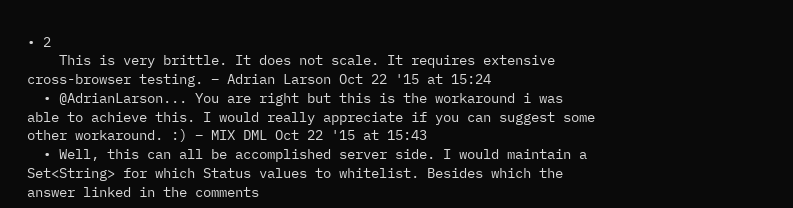• 2
    This is very brittle. It does not scale. It requires extensive cross-browser testing. – Adrian Larson Oct 22 '15 at 15:24
  • @AdrianLarson... You are right but this is the workaround i was able to achieve this. I would really appreciate if you can suggest some other workaround. :) – MIX DML Oct 22 '15 at 15:43
  • Well, this can all be accomplished server side. I would maintain a Set<String> for which Status values to whitelist. Besides which the answer linked in the comments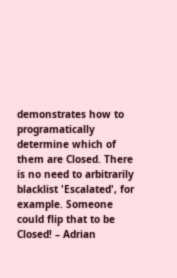demonstrates how to programatically determine which of them are Closed. There is no need to arbitrarily blacklist 'Escalated', for example. Someone could flip that to be Closed! – Adrian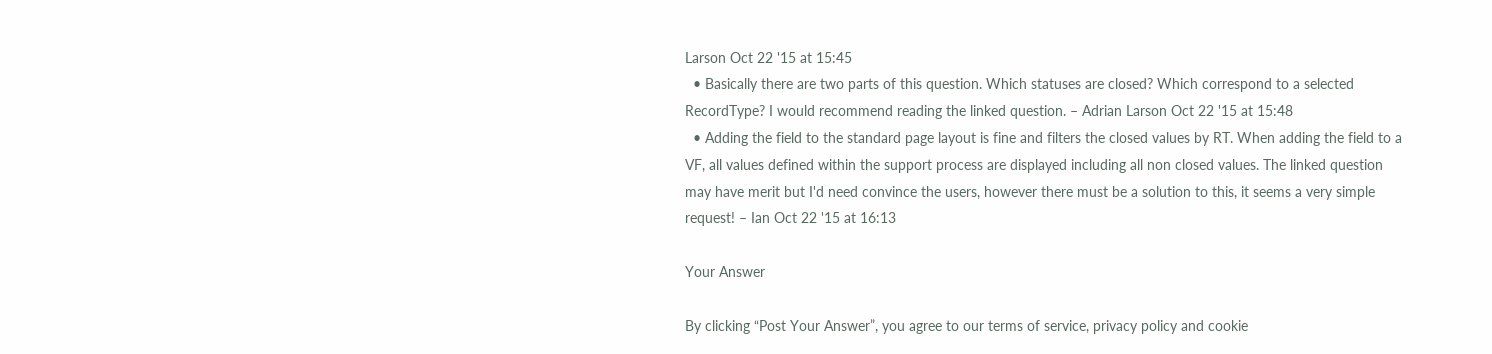Larson Oct 22 '15 at 15:45
  • Basically there are two parts of this question. Which statuses are closed? Which correspond to a selected RecordType? I would recommend reading the linked question. – Adrian Larson Oct 22 '15 at 15:48
  • Adding the field to the standard page layout is fine and filters the closed values by RT. When adding the field to a VF, all values defined within the support process are displayed including all non closed values. The linked question may have merit but I'd need convince the users, however there must be a solution to this, it seems a very simple request! – Ian Oct 22 '15 at 16:13

Your Answer

By clicking “Post Your Answer”, you agree to our terms of service, privacy policy and cookie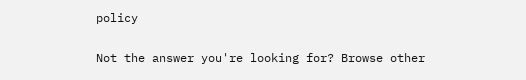policy

Not the answer you're looking for? Browse other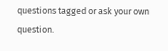questions tagged or ask your own question.